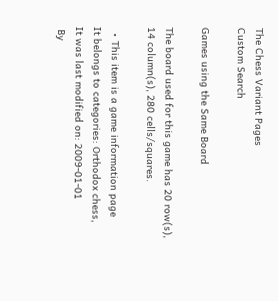The Chess Variant Pages
Custom Search

Games using the Same Board

The board used for this game has 20 row(s), 14 column(s), 280 cells/squares.

  • This item is a game information page
It belongs to categories: Orthodox chess,
It was last modified on: 2009-01-01
 By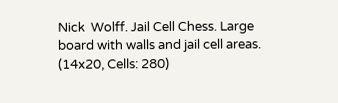Nick  Wolff. Jail Cell Chess. Large board with walls and jail cell areas. (14x20, Cells: 280)